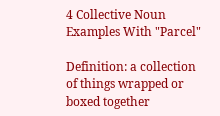4 Collective Noun Examples With "Parcel"

Definition: a collection of things wrapped or boxed together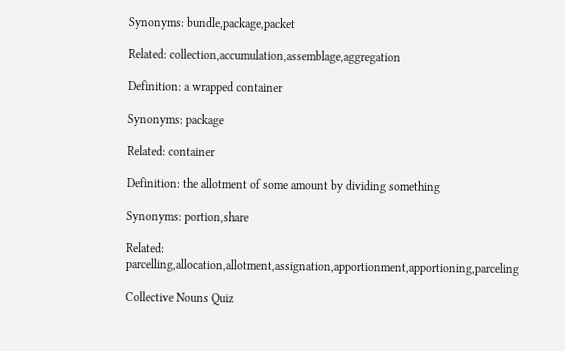Synonyms: bundle,package,packet

Related: collection,accumulation,assemblage,aggregation

Definition: a wrapped container

Synonyms: package

Related: container

Definition: the allotment of some amount by dividing something

Synonyms: portion,share

Related: parcelling,allocation,allotment,assignation,apportionment,apportioning,parceling

Collective Nouns Quiz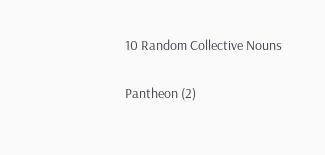10 Random Collective Nouns

Pantheon (2)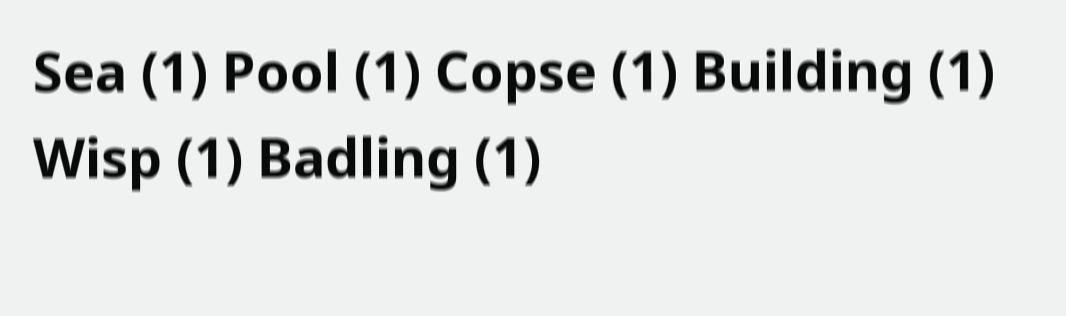Sea (1) Pool (1) Copse (1) Building (1) Wisp (1) Badling (1)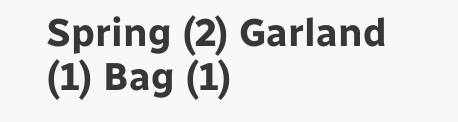Spring (2) Garland (1) Bag (1)